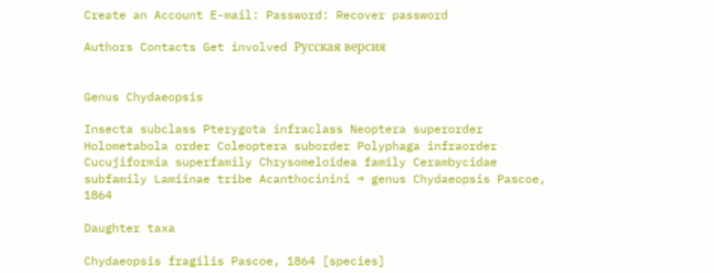Create an Account E-mail: Password: Recover password

Authors Contacts Get involved Русская версия


Genus Chydaeopsis

Insecta subclass Pterygota infraclass Neoptera superorder Holometabola order Coleoptera suborder Polyphaga infraorder Cucujiformia superfamily Chrysomeloidea family Cerambycidae subfamily Lamiinae tribe Acanthocinini → genus Chydaeopsis Pascoe, 1864

Daughter taxa

Chydaeopsis fragilis Pascoe, 1864 [species]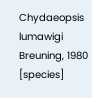Chydaeopsis lumawigi Breuning, 1980 [species]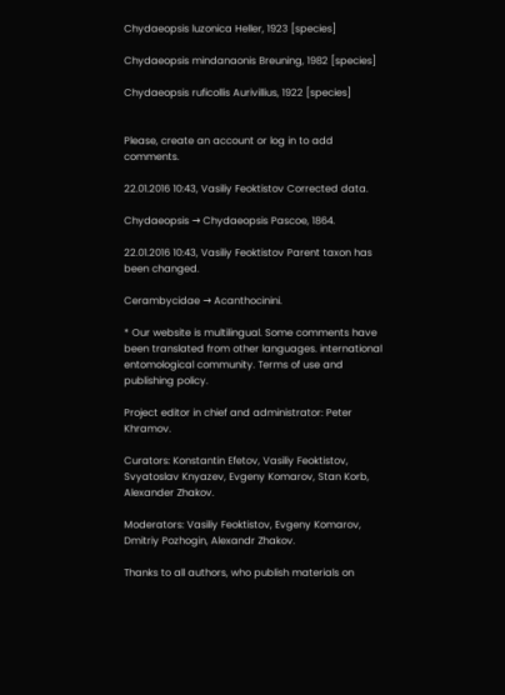Chydaeopsis luzonica Heller, 1923 [species]

Chydaeopsis mindanaonis Breuning, 1982 [species]

Chydaeopsis ruficollis Aurivillius, 1922 [species]


Please, create an account or log in to add comments.

22.01.2016 10:43, Vasiliy Feoktistov Corrected data.

Chydaeopsis → Chydaeopsis Pascoe, 1864.

22.01.2016 10:43, Vasiliy Feoktistov Parent taxon has been changed.

Cerambycidae → Acanthocinini.

* Our website is multilingual. Some comments have been translated from other languages. international entomological community. Terms of use and publishing policy.

Project editor in chief and administrator: Peter Khramov.

Curators: Konstantin Efetov, Vasiliy Feoktistov, Svyatoslav Knyazev, Evgeny Komarov, Stan Korb, Alexander Zhakov.

Moderators: Vasiliy Feoktistov, Evgeny Komarov, Dmitriy Pozhogin, Alexandr Zhakov.

Thanks to all authors, who publish materials on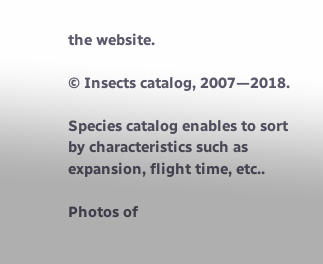the website.

© Insects catalog, 2007—2018.

Species catalog enables to sort by characteristics such as expansion, flight time, etc..

Photos of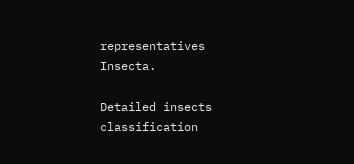representatives Insecta.

Detailed insects classification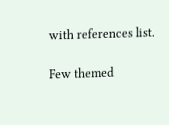with references list.

Few themed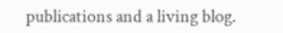publications and a living blog.